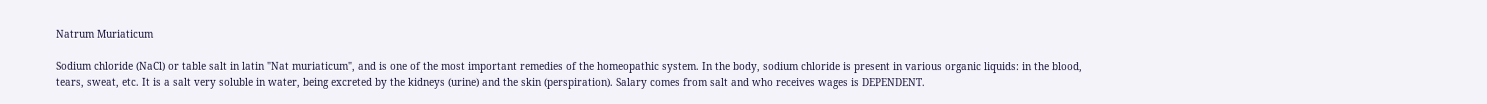Natrum Muriaticum

Sodium chloride (NaCl) or table salt in latin "Nat muriaticum", and is one of the most important remedies of the homeopathic system. In the body, sodium chloride is present in various organic liquids: in the blood, tears, sweat, etc. It is a salt very soluble in water, being excreted by the kidneys (urine) and the skin (perspiration). Salary comes from salt and who receives wages is DEPENDENT.